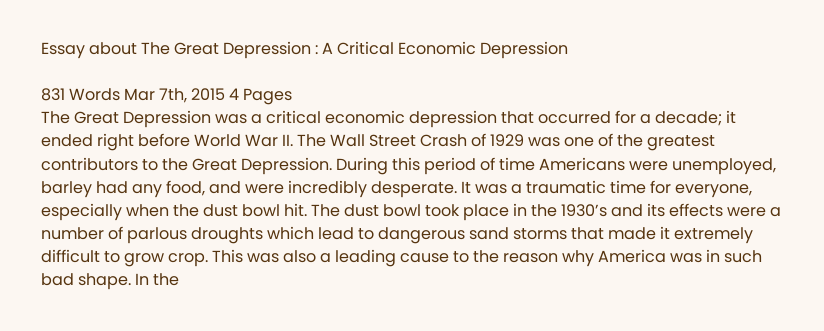Essay about The Great Depression : A Critical Economic Depression

831 Words Mar 7th, 2015 4 Pages
The Great Depression was a critical economic depression that occurred for a decade; it ended right before World War II. The Wall Street Crash of 1929 was one of the greatest contributors to the Great Depression. During this period of time Americans were unemployed, barley had any food, and were incredibly desperate. It was a traumatic time for everyone, especially when the dust bowl hit. The dust bowl took place in the 1930’s and its effects were a number of parlous droughts which lead to dangerous sand storms that made it extremely difficult to grow crop. This was also a leading cause to the reason why America was in such bad shape. In the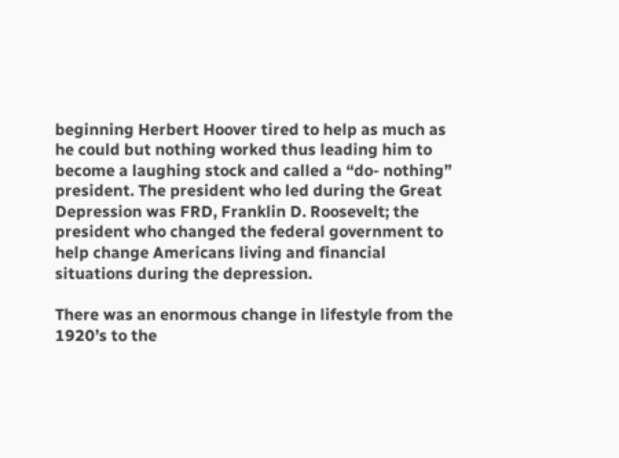beginning Herbert Hoover tired to help as much as he could but nothing worked thus leading him to become a laughing stock and called a “do- nothing” president. The president who led during the Great Depression was FRD, Franklin D. Roosevelt; the president who changed the federal government to help change Americans living and financial situations during the depression.

There was an enormous change in lifestyle from the 1920’s to the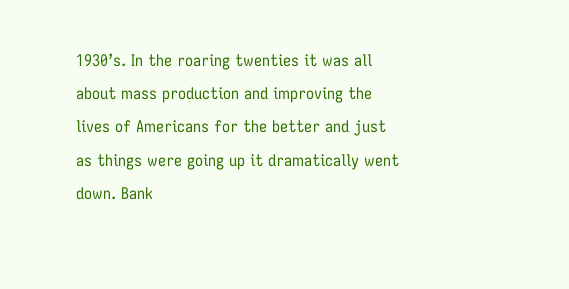1930’s. In the roaring twenties it was all about mass production and improving the lives of Americans for the better and just as things were going up it dramatically went down. Bank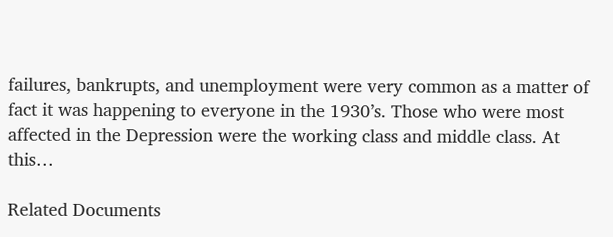failures, bankrupts, and unemployment were very common as a matter of fact it was happening to everyone in the 1930’s. Those who were most affected in the Depression were the working class and middle class. At this…

Related Documents